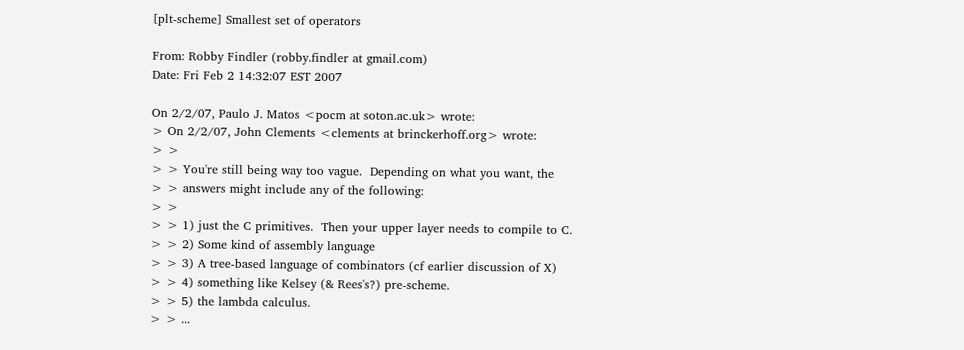[plt-scheme] Smallest set of operators

From: Robby Findler (robby.findler at gmail.com)
Date: Fri Feb 2 14:32:07 EST 2007

On 2/2/07, Paulo J. Matos <pocm at soton.ac.uk> wrote:
> On 2/2/07, John Clements <clements at brinckerhoff.org> wrote:
> >
> > You're still being way too vague.  Depending on what you want, the
> > answers might include any of the following:
> >
> > 1) just the C primitives.  Then your upper layer needs to compile to C.
> > 2) Some kind of assembly language
> > 3) A tree-based language of combinators (cf earlier discussion of X)
> > 4) something like Kelsey (& Rees's?) pre-scheme.
> > 5) the lambda calculus.
> > ...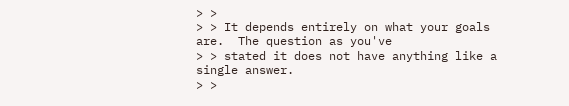> >
> > It depends entirely on what your goals are.  The question as you've
> > stated it does not have anything like a single answer.
> >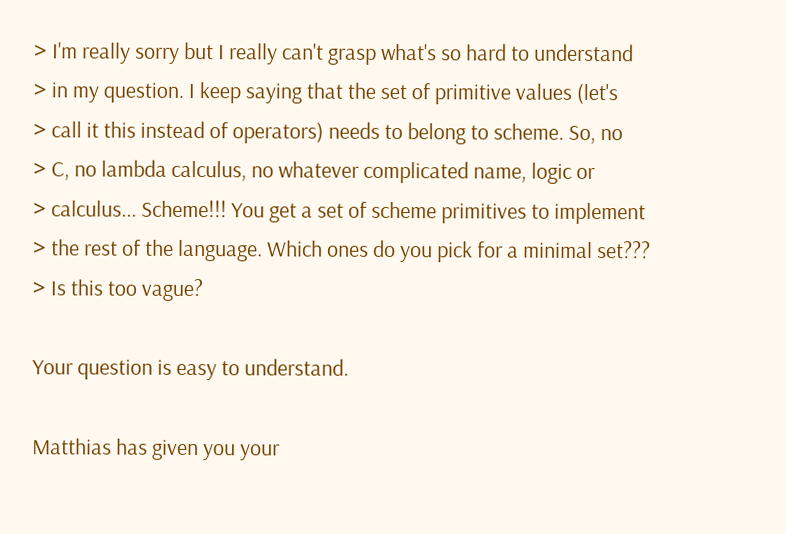> I'm really sorry but I really can't grasp what's so hard to understand
> in my question. I keep saying that the set of primitive values (let's
> call it this instead of operators) needs to belong to scheme. So, no
> C, no lambda calculus, no whatever complicated name, logic or
> calculus... Scheme!!! You get a set of scheme primitives to implement
> the rest of the language. Which ones do you pick for a minimal set???
> Is this too vague?

Your question is easy to understand.

Matthias has given you your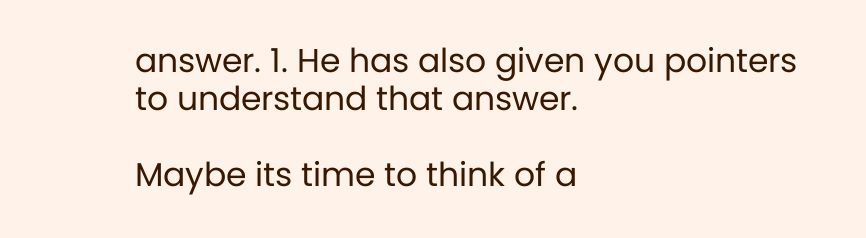answer. 1. He has also given you pointers
to understand that answer.

Maybe its time to think of a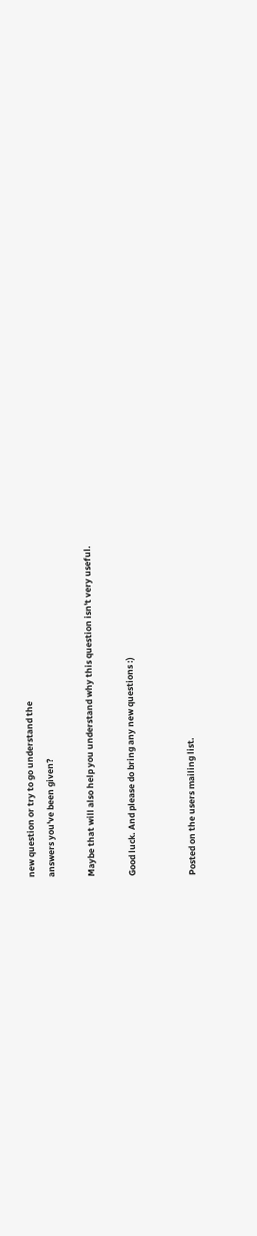new question or try to go understand the
answers you've been given?

Maybe that will also help you understand why this question isn't very useful.

Good luck. And please do bring any new questions :)


Posted on the users mailing list.